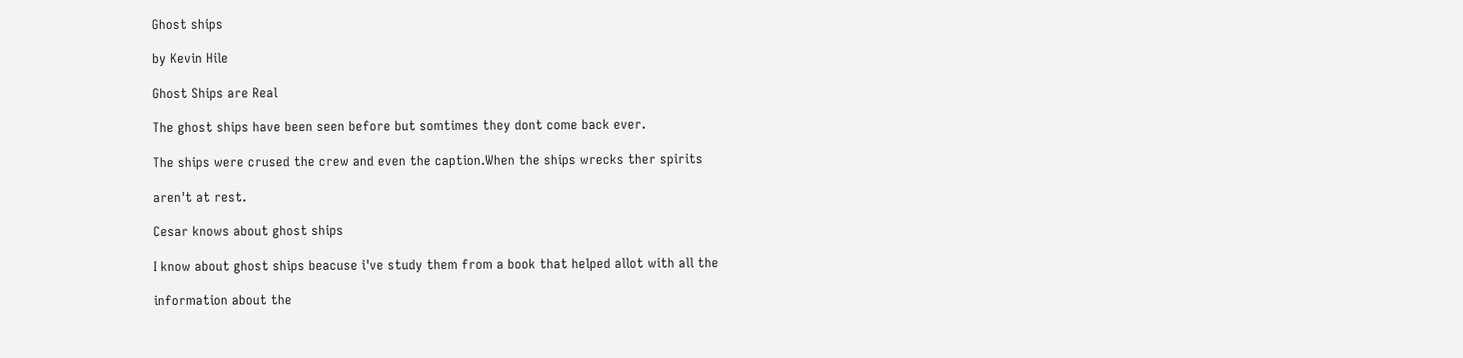Ghost ships

by Kevin Hile

Ghost Ships are Real

The ghost ships have been seen before but somtimes they dont come back ever.

The ships were crused the crew and even the caption.When the ships wrecks ther spirits

aren't at rest.

Cesar knows about ghost ships

I know about ghost ships beacuse i've study them from a book that helped allot with all the

information about the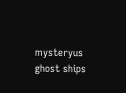mysteryus ghost ships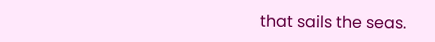that sails the seas.